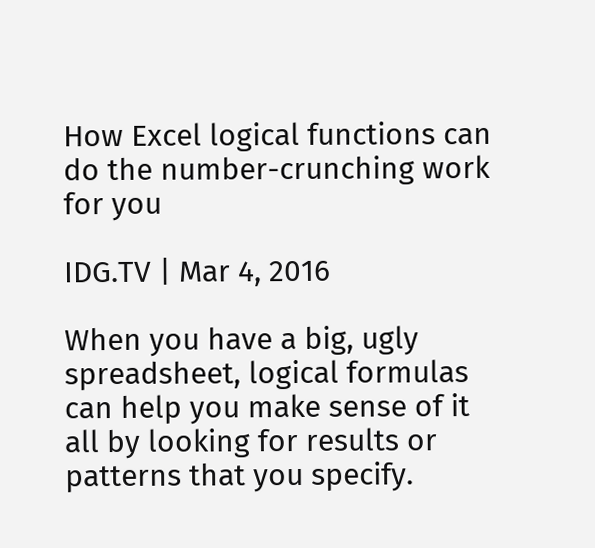How Excel logical functions can do the number-crunching work for you

IDG.TV | Mar 4, 2016

When you have a big, ugly spreadsheet, logical formulas can help you make sense of it all by looking for results or patterns that you specify.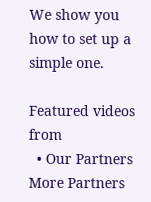We show you how to set up a simple one.

Featured videos from
  • Our Partners
More Partners